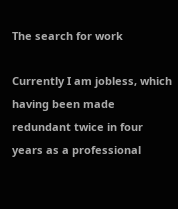The search for work

Currently I am jobless, which having been made redundant twice in four years as a professional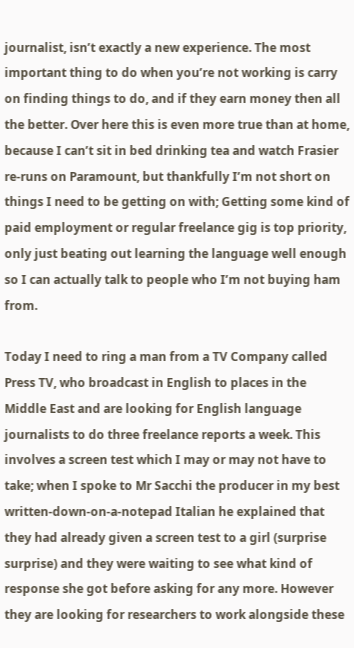journalist, isn’t exactly a new experience. The most important thing to do when you’re not working is carry on finding things to do, and if they earn money then all the better. Over here this is even more true than at home, because I can’t sit in bed drinking tea and watch Frasier re-runs on Paramount, but thankfully I’m not short on things I need to be getting on with; Getting some kind of paid employment or regular freelance gig is top priority, only just beating out learning the language well enough so I can actually talk to people who I’m not buying ham from.

Today I need to ring a man from a TV Company called Press TV, who broadcast in English to places in the Middle East and are looking for English language journalists to do three freelance reports a week. This involves a screen test which I may or may not have to take; when I spoke to Mr Sacchi the producer in my best written-down-on-a-notepad Italian he explained that they had already given a screen test to a girl (surprise surprise) and they were waiting to see what kind of response she got before asking for any more. However they are looking for researchers to work alongside these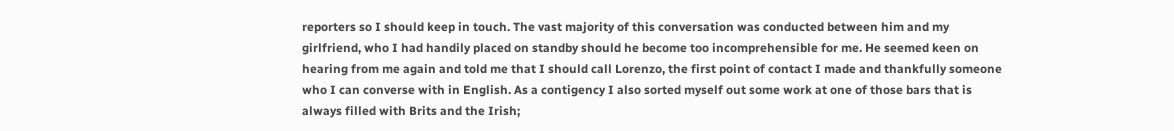reporters so I should keep in touch. The vast majority of this conversation was conducted between him and my girlfriend, who I had handily placed on standby should he become too incomprehensible for me. He seemed keen on hearing from me again and told me that I should call Lorenzo, the first point of contact I made and thankfully someone who I can converse with in English. As a contigency I also sorted myself out some work at one of those bars that is always filled with Brits and the Irish;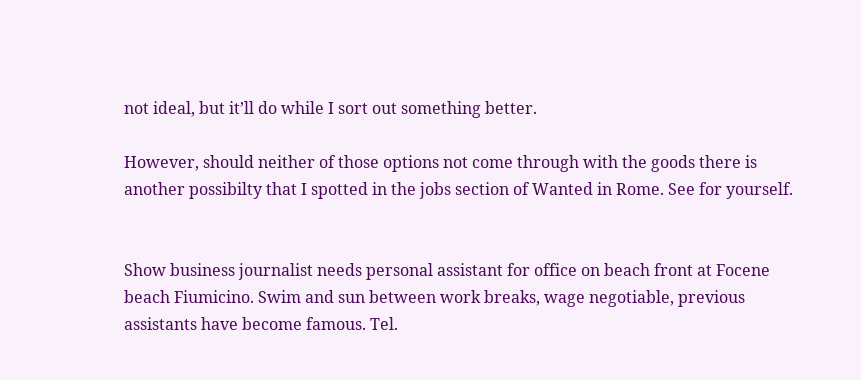not ideal, but it’ll do while I sort out something better.

However, should neither of those options not come through with the goods there is another possibilty that I spotted in the jobs section of Wanted in Rome. See for yourself.


Show business journalist needs personal assistant for office on beach front at Focene beach Fiumicino. Swim and sun between work breaks, wage negotiable, previous assistants have become famous. Tel.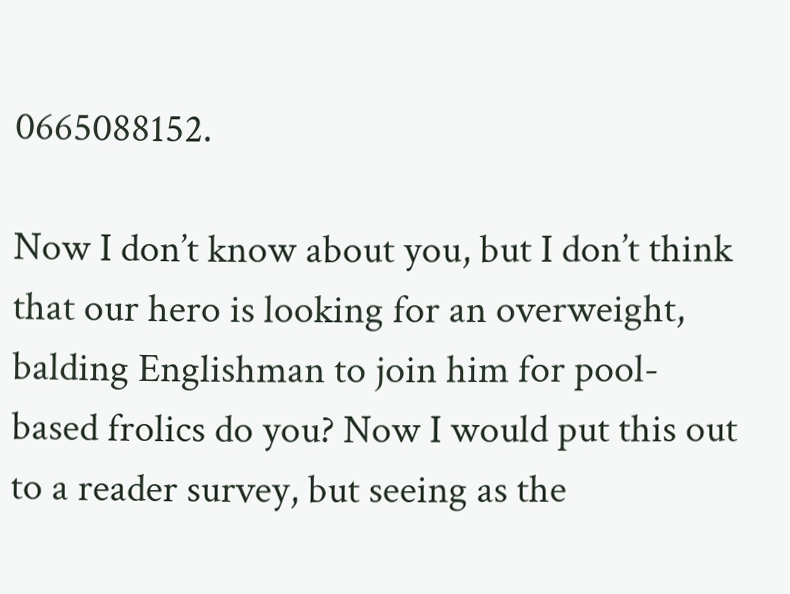0665088152.

Now I don’t know about you, but I don’t think that our hero is looking for an overweight, balding Englishman to join him for pool-based frolics do you? Now I would put this out to a reader survey, but seeing as the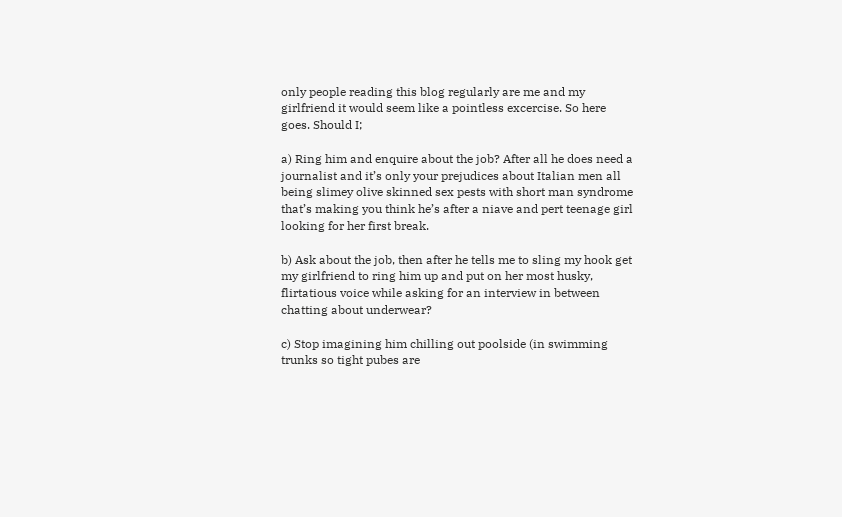only people reading this blog regularly are me and my girlfriend it would seem like a pointless excercise. So here goes. Should I;

a) Ring him and enquire about the job? After all he does need a journalist and it’s only your prejudices about Italian men all being slimey olive skinned sex pests with short man syndrome that’s making you think he’s after a niave and pert teenage girl looking for her first break.

b) Ask about the job, then after he tells me to sling my hook get my girlfriend to ring him up and put on her most husky, flirtatious voice while asking for an interview in between chatting about underwear?

c) Stop imagining him chilling out poolside (in swimming trunks so tight pubes are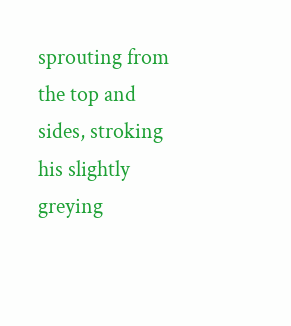sprouting from the top and sides, stroking his slightly greying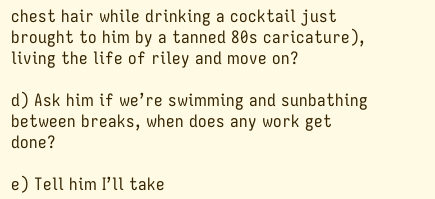chest hair while drinking a cocktail just brought to him by a tanned 80s caricature), living the life of riley and move on?

d) Ask him if we’re swimming and sunbathing between breaks, when does any work get done?

e) Tell him I’ll take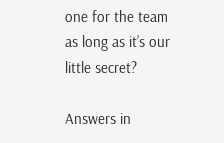one for the team as long as it’s our little secret?

Answers in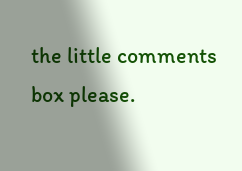the little comments box please.